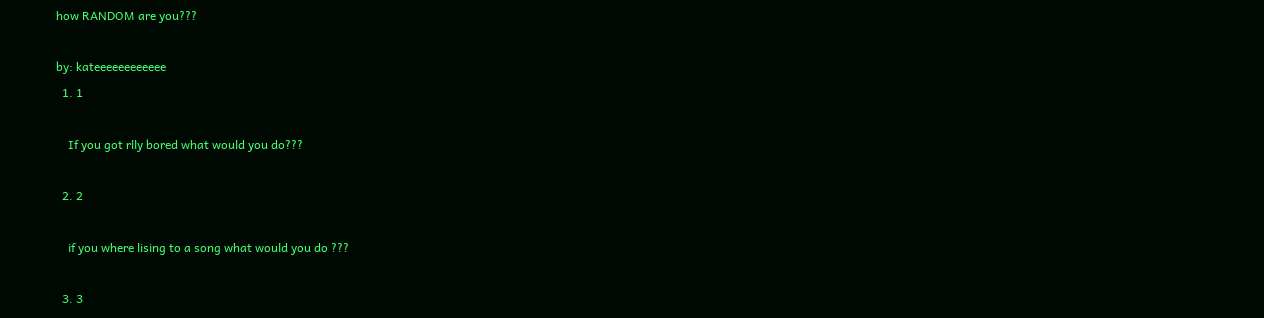how RANDOM are you???

by: kateeeeeeeeeeee
  1. 1

    If you got rlly bored what would you do???

  2. 2

    if you where lising to a song what would you do ???

  3. 3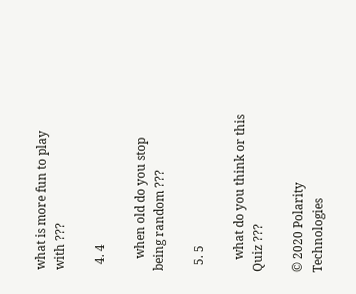what is more fun to play with ???

  4. 4

    when old do you stop being random ???

  5. 5

    what do you think or this Quiz ???

© 2020 Polarity Technologies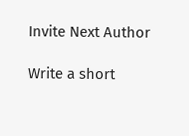Invite Next Author

Write a short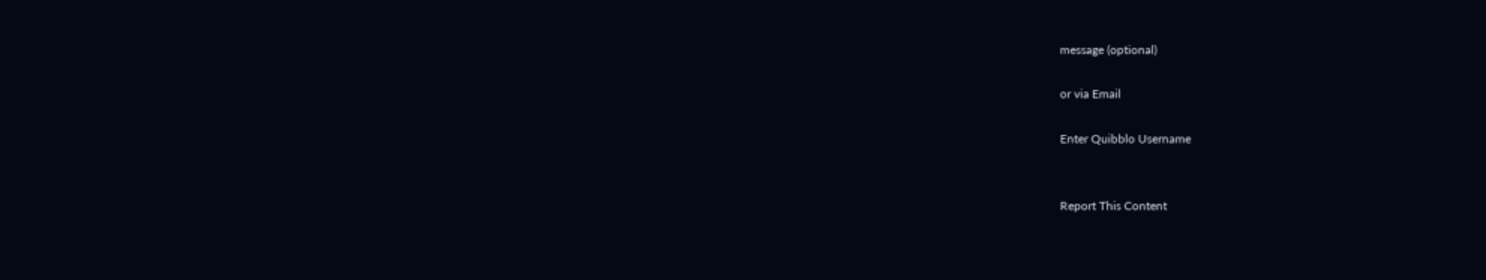message (optional)

or via Email

Enter Quibblo Username


Report This Content